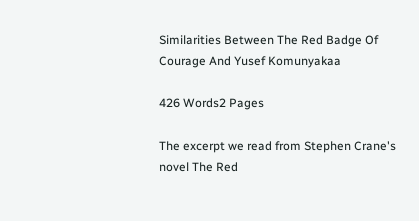Similarities Between The Red Badge Of Courage And Yusef Komunyakaa

426 Words2 Pages

The excerpt we read from Stephen Crane's novel The Red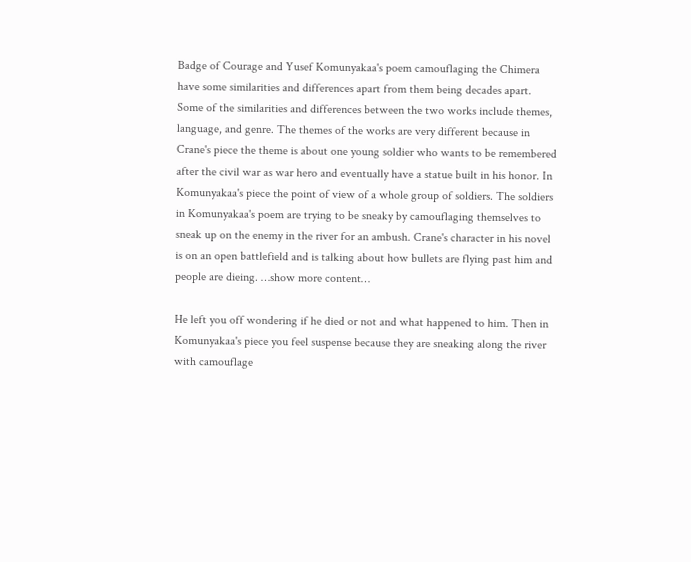Badge of Courage and Yusef Komunyakaa's poem camouflaging the Chimera have some similarities and differences apart from them being decades apart. Some of the similarities and differences between the two works include themes, language, and genre. The themes of the works are very different because in Crane's piece the theme is about one young soldier who wants to be remembered after the civil war as war hero and eventually have a statue built in his honor. In Komunyakaa's piece the point of view of a whole group of soldiers. The soldiers in Komunyakaa's poem are trying to be sneaky by camouflaging themselves to sneak up on the enemy in the river for an ambush. Crane's character in his novel is on an open battlefield and is talking about how bullets are flying past him and people are dieing. …show more content…

He left you off wondering if he died or not and what happened to him. Then in Komunyakaa's piece you feel suspense because they are sneaking along the river with camouflage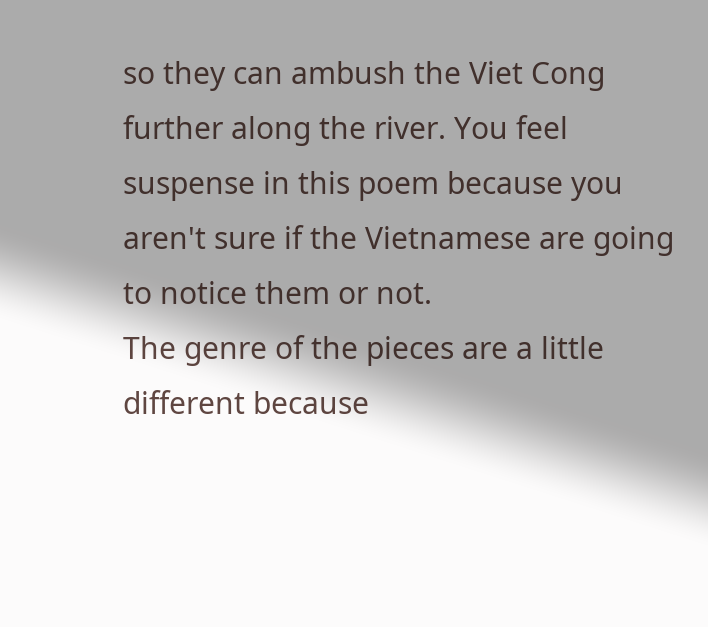so they can ambush the Viet Cong further along the river. You feel suspense in this poem because you aren't sure if the Vietnamese are going to notice them or not.
The genre of the pieces are a little different because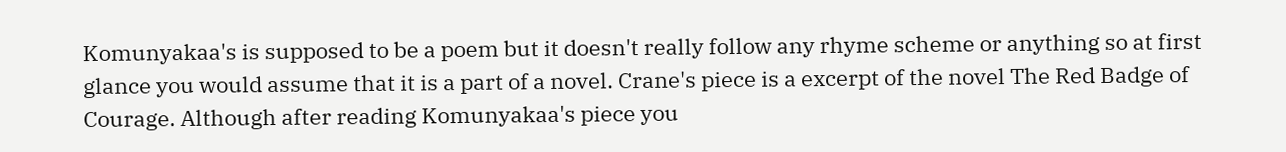Komunyakaa's is supposed to be a poem but it doesn't really follow any rhyme scheme or anything so at first glance you would assume that it is a part of a novel. Crane's piece is a excerpt of the novel The Red Badge of Courage. Although after reading Komunyakaa's piece you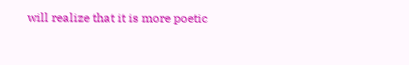will realize that it is more poetic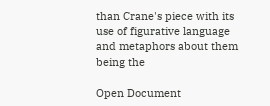than Crane's piece with its use of figurative language and metaphors about them being the

Open Document